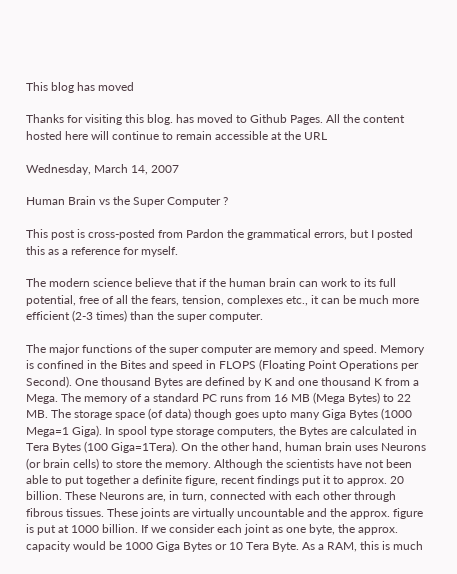This blog has moved

Thanks for visiting this blog. has moved to Github Pages. All the content hosted here will continue to remain accessible at the URL

Wednesday, March 14, 2007

Human Brain vs the Super Computer ?

This post is cross-posted from Pardon the grammatical errors, but I posted this as a reference for myself.

The modern science believe that if the human brain can work to its full potential, free of all the fears, tension, complexes etc., it can be much more efficient (2-3 times) than the super computer.

The major functions of the super computer are memory and speed. Memory is confined in the Bites and speed in FLOPS (Floating Point Operations per Second). One thousand Bytes are defined by K and one thousand K from a Mega. The memory of a standard PC runs from 16 MB (Mega Bytes) to 22 MB. The storage space (of data) though goes upto many Giga Bytes (1000 Mega=1 Giga). In spool type storage computers, the Bytes are calculated in Tera Bytes (100 Giga=1Tera). On the other hand, human brain uses Neurons (or brain cells) to store the memory. Although the scientists have not been able to put together a definite figure, recent findings put it to approx. 20 billion. These Neurons are, in turn, connected with each other through fibrous tissues. These joints are virtually uncountable and the approx. figure is put at 1000 billion. If we consider each joint as one byte, the approx. capacity would be 1000 Giga Bytes or 10 Tera Byte. As a RAM, this is much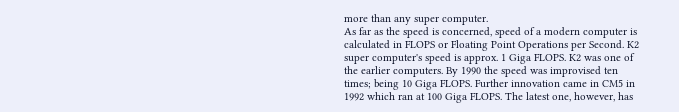more than any super computer.
As far as the speed is concerned, speed of a modern computer is calculated in FLOPS or Floating Point Operations per Second. K2 super computer's speed is approx. 1 Giga FLOPS. K2 was one of the earlier computers. By 1990 the speed was improvised ten times; being 10 Giga FLOPS. Further innovation came in CM5 in 1992 which ran at 100 Giga FLOPS. The latest one, however, has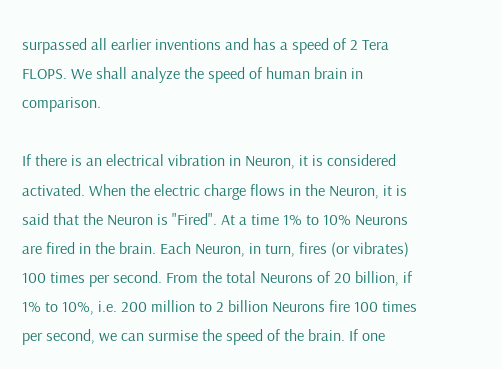surpassed all earlier inventions and has a speed of 2 Tera FLOPS. We shall analyze the speed of human brain in comparison.

If there is an electrical vibration in Neuron, it is considered activated. When the electric charge flows in the Neuron, it is said that the Neuron is "Fired". At a time 1% to 10% Neurons are fired in the brain. Each Neuron, in turn, fires (or vibrates) 100 times per second. From the total Neurons of 20 billion, if 1% to 10%, i.e. 200 million to 2 billion Neurons fire 100 times per second, we can surmise the speed of the brain. If one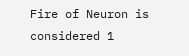Fire of Neuron is considered 1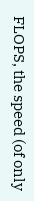FLOPS, the speed (of only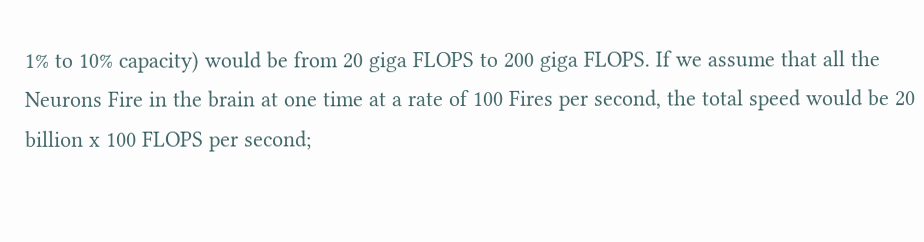1% to 10% capacity) would be from 20 giga FLOPS to 200 giga FLOPS. If we assume that all the Neurons Fire in the brain at one time at a rate of 100 Fires per second, the total speed would be 20 billion x 100 FLOPS per second;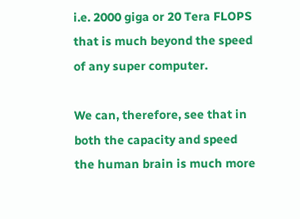i.e. 2000 giga or 20 Tera FLOPS that is much beyond the speed of any super computer.

We can, therefore, see that in both the capacity and speed the human brain is much more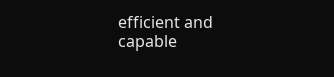efficient and capable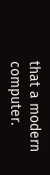that a modern computer.